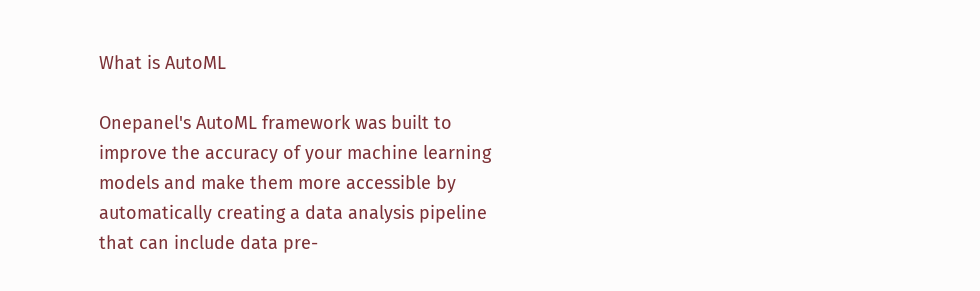What is AutoML

Onepanel's AutoML framework was built to improve the accuracy of your machine learning models and make them more accessible by automatically creating a data analysis pipeline that can include data pre-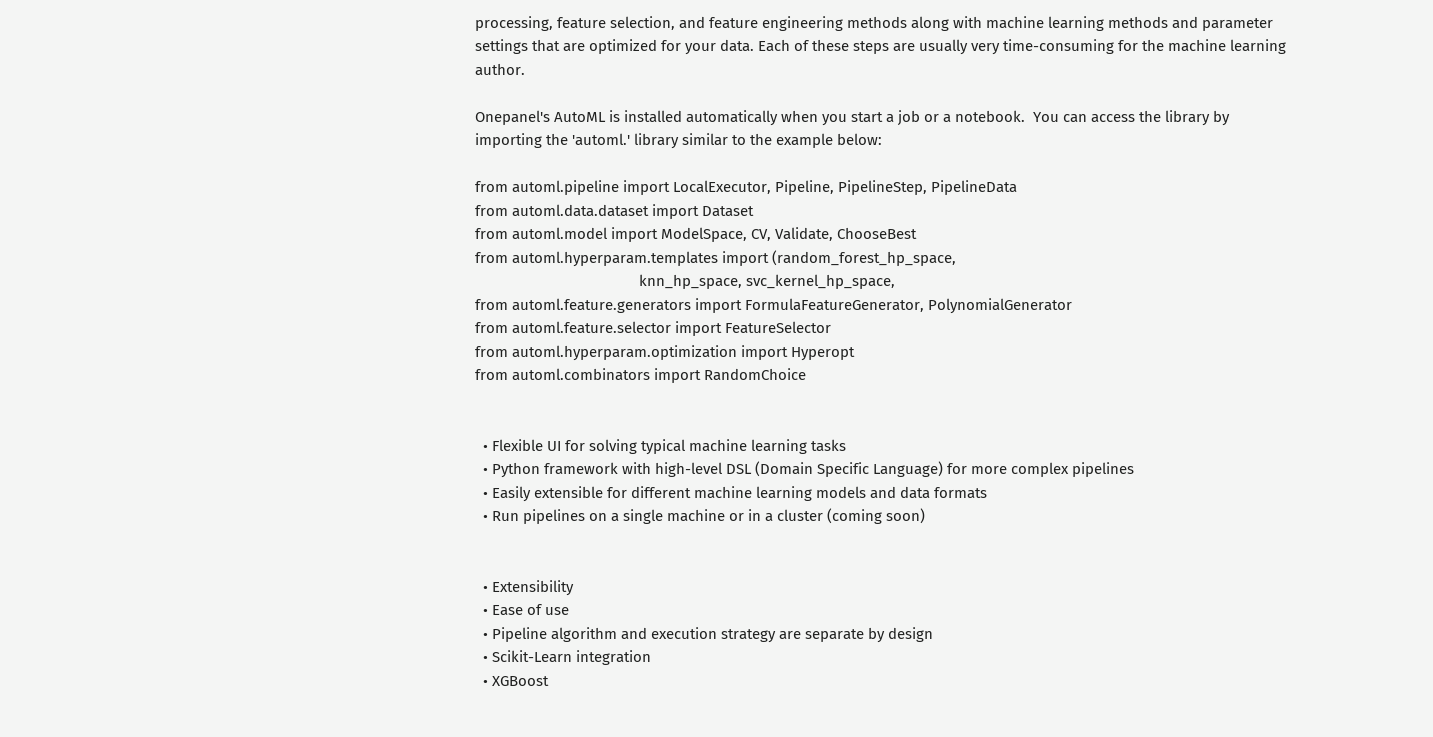processing, feature selection, and feature engineering methods along with machine learning methods and parameter settings that are optimized for your data. Each of these steps are usually very time-consuming for the machine learning author.

Onepanel's AutoML is installed automatically when you start a job or a notebook.  You can access the library by importing the 'automl.' library similar to the example below:

from automl.pipeline import LocalExecutor, Pipeline, PipelineStep, PipelineData
from automl.data.dataset import Dataset
from automl.model import ModelSpace, CV, Validate, ChooseBest
from automl.hyperparam.templates import (random_forest_hp_space,
                                         knn_hp_space, svc_kernel_hp_space,
from automl.feature.generators import FormulaFeatureGenerator, PolynomialGenerator
from automl.feature.selector import FeatureSelector
from automl.hyperparam.optimization import Hyperopt
from automl.combinators import RandomChoice


  • Flexible UI for solving typical machine learning tasks
  • Python framework with high-level DSL (Domain Specific Language) for more complex pipelines
  • Easily extensible for different machine learning models and data formats
  • Run pipelines on a single machine or in a cluster (coming soon)


  • Extensibility
  • Ease of use
  • Pipeline algorithm and execution strategy are separate by design
  • Scikit-Learn integration
  • XGBoost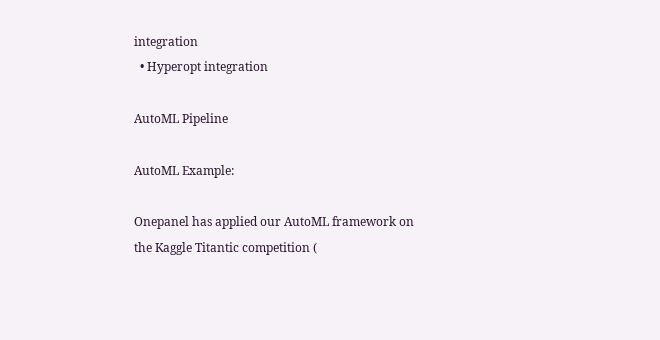integration
  • Hyperopt integration

AutoML Pipeline

AutoML Example:

Onepanel has applied our AutoML framework on the Kaggle Titantic competition (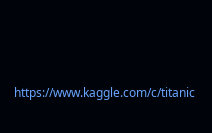https://www.kaggle.com/c/titanic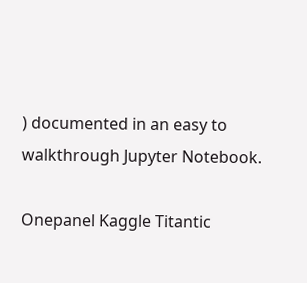) documented in an easy to walkthrough Jupyter Notebook.

Onepanel Kaggle Titantic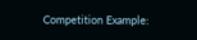Competition Example: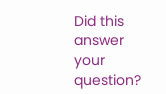Did this answer your question?